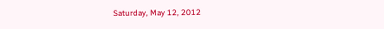Saturday, May 12, 2012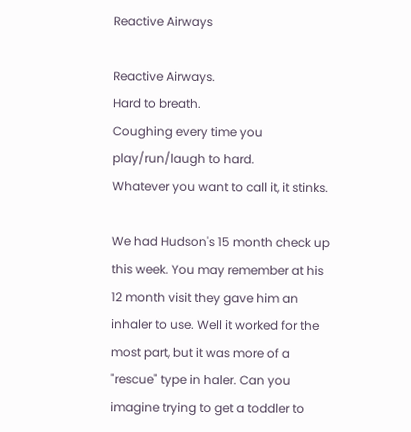Reactive Airways

Reactive Airways.
Hard to breath.
Coughing every time you play/run/laugh to hard.
Whatever you want to call it, it stinks.

We had Hudson's 15 month check up this week. You may remember at his 12 month visit they gave him an inhaler to use. Well it worked for the most part, but it was more of a "rescue" type in haler. Can you imagine trying to get a toddler to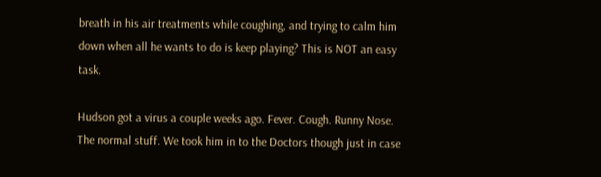breath in his air treatments while coughing, and trying to calm him down when all he wants to do is keep playing? This is NOT an easy task.

Hudson got a virus a couple weeks ago. Fever. Cough. Runny Nose. The normal stuff. We took him in to the Doctors though just in case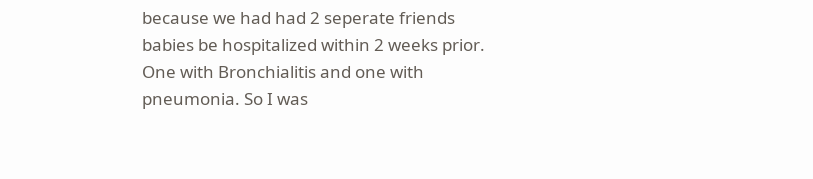because we had had 2 seperate friends babies be hospitalized within 2 weeks prior. One with Bronchialitis and one with pneumonia. So I was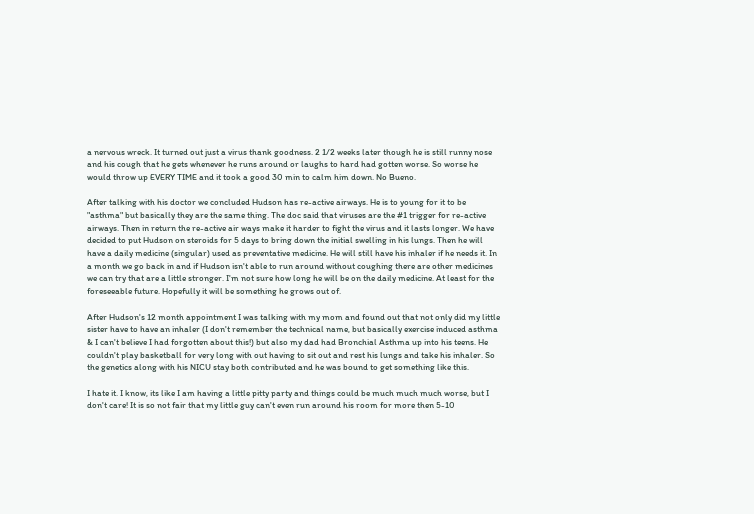a nervous wreck. It turned out just a virus thank goodness. 2 1/2 weeks later though he is still runny nose and his cough that he gets whenever he runs around or laughs to hard had gotten worse. So worse he would throw up EVERY TIME and it took a good 30 min to calm him down. No Bueno.

After talking with his doctor we concluded Hudson has re-active airways. He is to young for it to be "asthma" but basically they are the same thing. The doc said that viruses are the #1 trigger for re-active airways. Then in return the re-active air ways make it harder to fight the virus and it lasts longer. We have decided to put Hudson on steroids for 5 days to bring down the initial swelling in his lungs. Then he will have a daily medicine (singular) used as preventative medicine. He will still have his inhaler if he needs it. In a month we go back in and if Hudson isn't able to run around without coughing there are other medicines we can try that are a little stronger. I'm not sure how long he will be on the daily medicine. At least for the foreseeable future. Hopefully it will be something he grows out of.

After Hudson's 12 month appointment I was talking with my mom and found out that not only did my little sister have to have an inhaler (I don't remember the technical name, but basically exercise induced asthma & I can't believe I had forgotten about this!) but also my dad had Bronchial Asthma up into his teens. He couldn't play basketball for very long with out having to sit out and rest his lungs and take his inhaler. So the genetics along with his NICU stay both contributed and he was bound to get something like this.

I hate it. I know, its like I am having a little pitty party and things could be much much much worse, but I don't care! It is so not fair that my little guy can't even run around his room for more then 5-10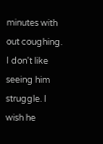minutes with out coughing. I don't like seeing him struggle. I wish he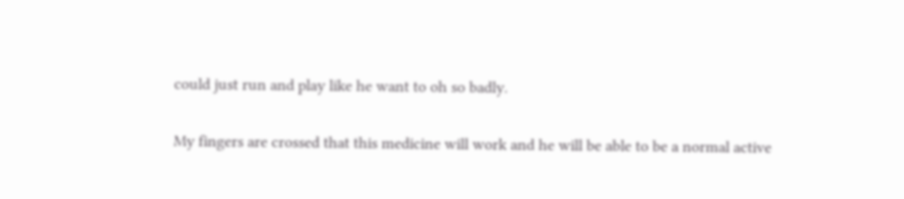could just run and play like he want to oh so badly.

My fingers are crossed that this medicine will work and he will be able to be a normal active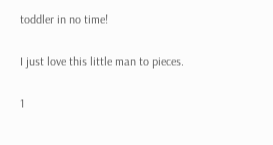toddler in no time!

I just love this little man to pieces.

1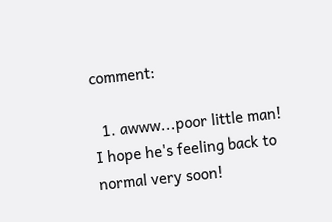comment:

  1. awww...poor little man! I hope he's feeling back to normal very soon!